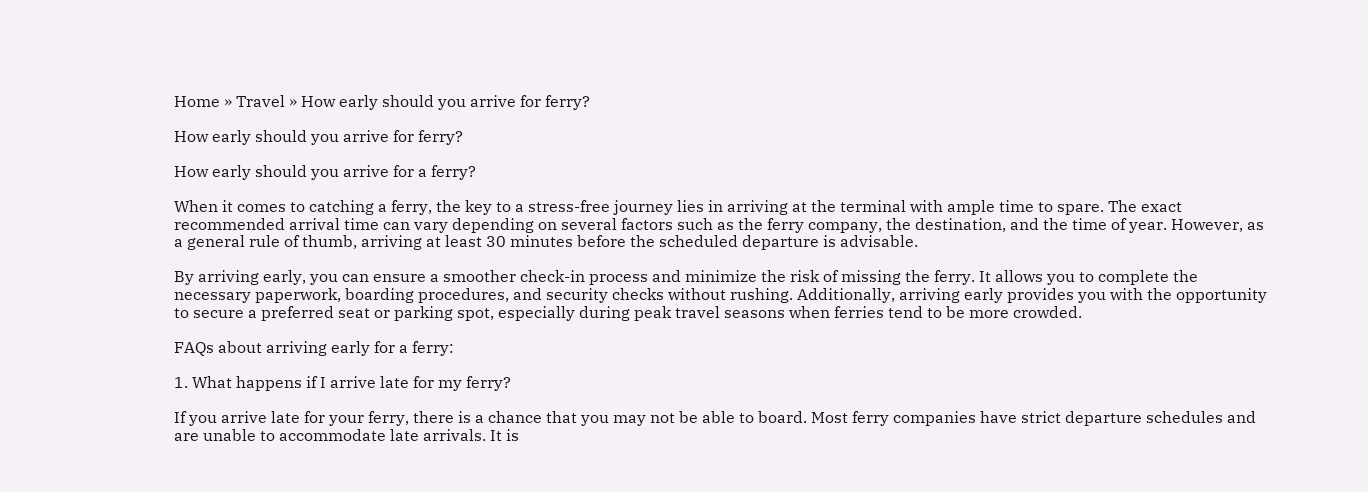Home » Travel » How early should you arrive for ferry?

How early should you arrive for ferry?

How early should you arrive for a ferry?

When it comes to catching a ferry, the key to a stress-free journey lies in arriving at the terminal with ample time to spare. The exact recommended arrival time can vary depending on several factors such as the ferry company, the destination, and the time of year. However, as a general rule of thumb, arriving at least 30 minutes before the scheduled departure is advisable.

By arriving early, you can ensure a smoother check-in process and minimize the risk of missing the ferry. It allows you to complete the necessary paperwork, boarding procedures, and security checks without rushing. Additionally, arriving early provides you with the opportunity to secure a preferred seat or parking spot, especially during peak travel seasons when ferries tend to be more crowded.

FAQs about arriving early for a ferry:

1. What happens if I arrive late for my ferry?

If you arrive late for your ferry, there is a chance that you may not be able to board. Most ferry companies have strict departure schedules and are unable to accommodate late arrivals. It is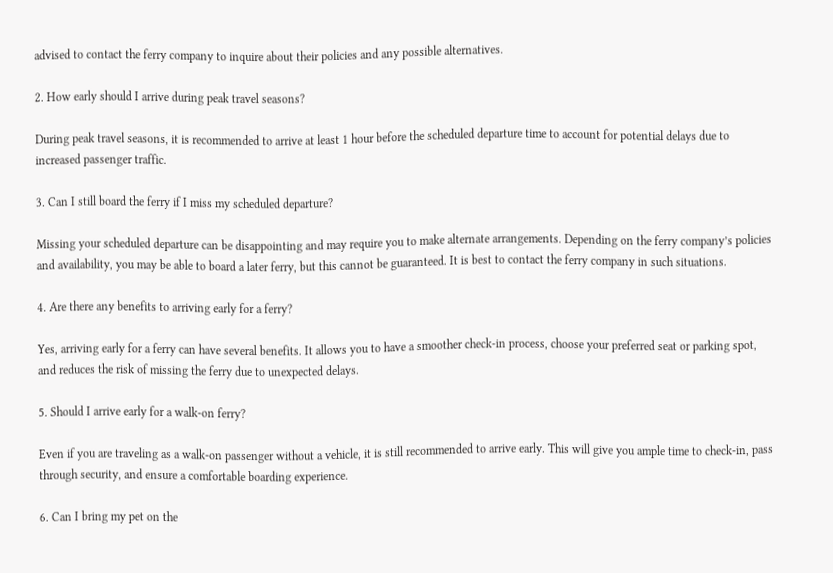advised to contact the ferry company to inquire about their policies and any possible alternatives.

2. How early should I arrive during peak travel seasons?

During peak travel seasons, it is recommended to arrive at least 1 hour before the scheduled departure time to account for potential delays due to increased passenger traffic.

3. Can I still board the ferry if I miss my scheduled departure?

Missing your scheduled departure can be disappointing and may require you to make alternate arrangements. Depending on the ferry company’s policies and availability, you may be able to board a later ferry, but this cannot be guaranteed. It is best to contact the ferry company in such situations.

4. Are there any benefits to arriving early for a ferry?

Yes, arriving early for a ferry can have several benefits. It allows you to have a smoother check-in process, choose your preferred seat or parking spot, and reduces the risk of missing the ferry due to unexpected delays.

5. Should I arrive early for a walk-on ferry?

Even if you are traveling as a walk-on passenger without a vehicle, it is still recommended to arrive early. This will give you ample time to check-in, pass through security, and ensure a comfortable boarding experience.

6. Can I bring my pet on the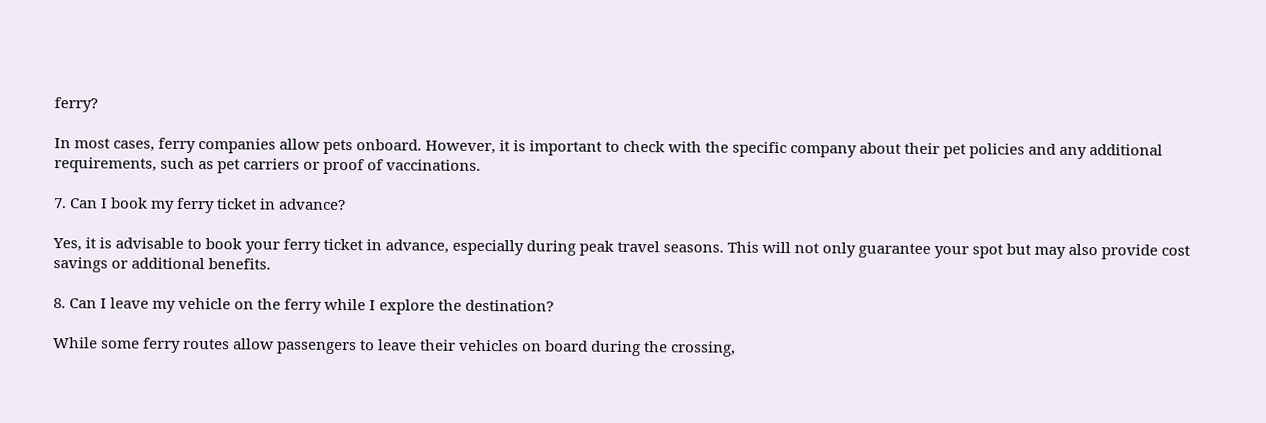ferry?

In most cases, ferry companies allow pets onboard. However, it is important to check with the specific company about their pet policies and any additional requirements, such as pet carriers or proof of vaccinations.

7. Can I book my ferry ticket in advance?

Yes, it is advisable to book your ferry ticket in advance, especially during peak travel seasons. This will not only guarantee your spot but may also provide cost savings or additional benefits.

8. Can I leave my vehicle on the ferry while I explore the destination?

While some ferry routes allow passengers to leave their vehicles on board during the crossing,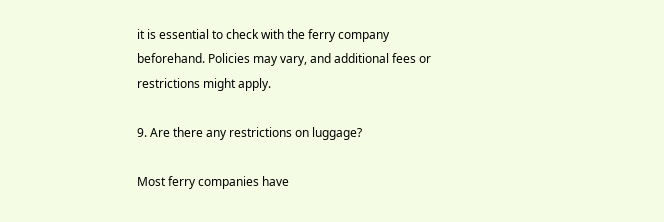it is essential to check with the ferry company beforehand. Policies may vary, and additional fees or restrictions might apply.

9. Are there any restrictions on luggage?

Most ferry companies have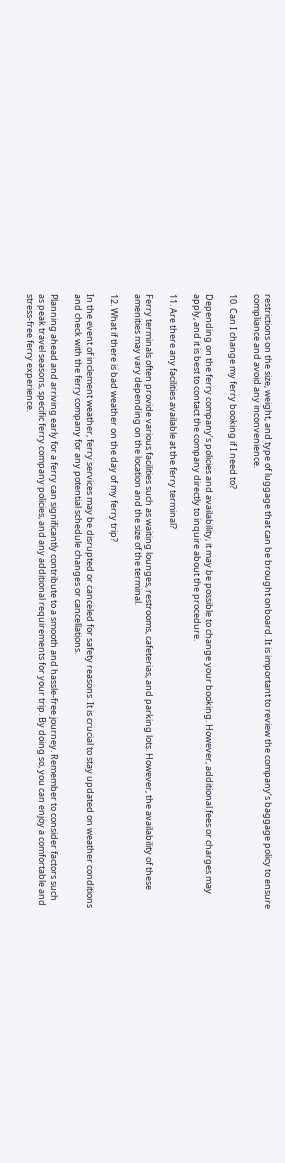restrictions on the size, weight, and type of luggage that can be brought onboard. It is important to review the company’s baggage policy to ensure compliance and avoid any inconvenience.

10. Can I change my ferry booking if I need to?

Depending on the ferry company’s policies and availability, it may be possible to change your booking. However, additional fees or charges may apply, and it is best to contact the company directly to inquire about the procedure.

11. Are there any facilities available at the ferry terminal?

Ferry terminals often provide various facilities such as waiting lounges, restrooms, cafeterias, and parking lots. However, the availability of these amenities may vary depending on the location and the size of the terminal.

12. What if there is bad weather on the day of my ferry trip?

In the event of inclement weather, ferry services may be disrupted or canceled for safety reasons. It is crucial to stay updated on weather conditions and check with the ferry company for any potential schedule changes or cancellations.

Planning ahead and arriving early for a ferry can significantly contribute to a smooth and hassle-free journey. Remember to consider factors such as peak travel seasons, specific ferry company policies, and any additional requirements for your trip. By doing so, you can enjoy a comfortable and stress-free ferry experience.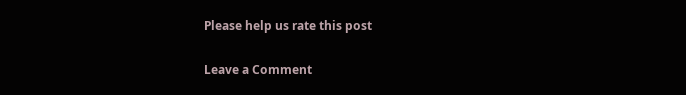Please help us rate this post

Leave a Comment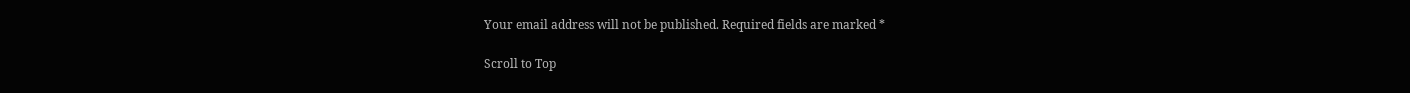Your email address will not be published. Required fields are marked *

Scroll to Top